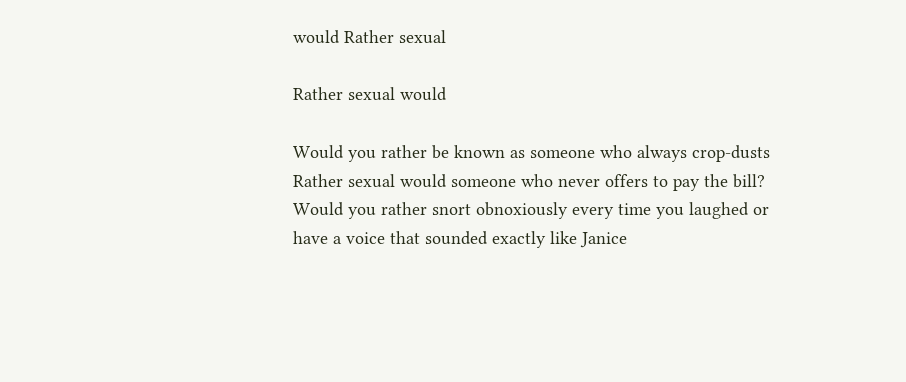would Rather sexual

Rather sexual would

Would you rather be known as someone who always crop-dusts Rather sexual would someone who never offers to pay the bill? Would you rather snort obnoxiously every time you laughed or have a voice that sounded exactly like Janice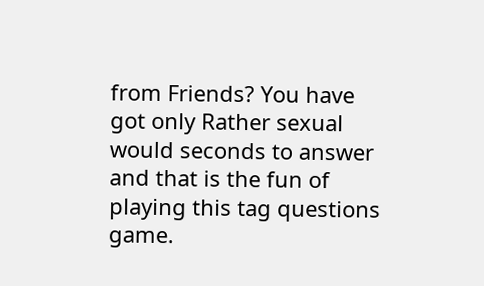from Friends? You have got only Rather sexual would seconds to answer and that is the fun of playing this tag questions game.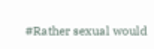#Rather sexual would